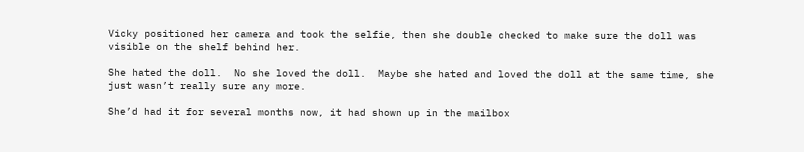Vicky positioned her camera and took the selfie, then she double checked to make sure the doll was visible on the shelf behind her.

She hated the doll.  No she loved the doll.  Maybe she hated and loved the doll at the same time, she just wasn’t really sure any more.

She’d had it for several months now, it had shown up in the mailbox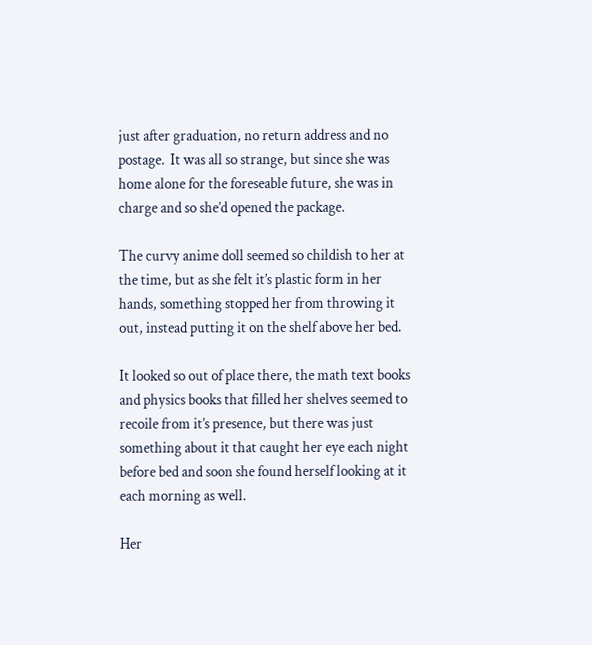just after graduation, no return address and no postage.  It was all so strange, but since she was home alone for the foreseable future, she was in charge and so she’d opened the package.

The curvy anime doll seemed so childish to her at the time, but as she felt it’s plastic form in her hands, something stopped her from throwing it out, instead putting it on the shelf above her bed.

It looked so out of place there, the math text books and physics books that filled her shelves seemed to recoile from it’s presence, but there was just something about it that caught her eye each night before bed and soon she found herself looking at it each morning as well.

Her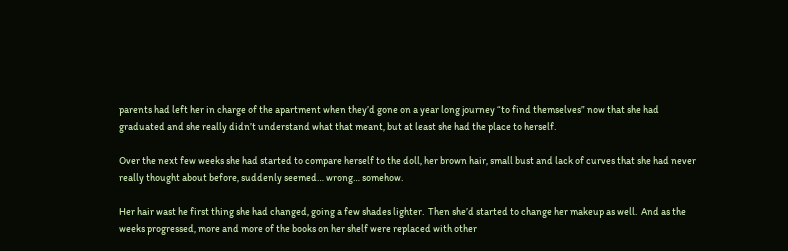parents had left her in charge of the apartment when they’d gone on a year long journey “to find themselves” now that she had graduated and she really didn’t understand what that meant, but at least she had the place to herself.

Over the next few weeks she had started to compare herself to the doll, her brown hair, small bust and lack of curves that she had never really thought about before, suddenly seemed… wrong… somehow.

Her hair wast he first thing she had changed, going a few shades lighter.  Then she’d started to change her makeup as well.  And as the weeks progressed, more and more of the books on her shelf were replaced with other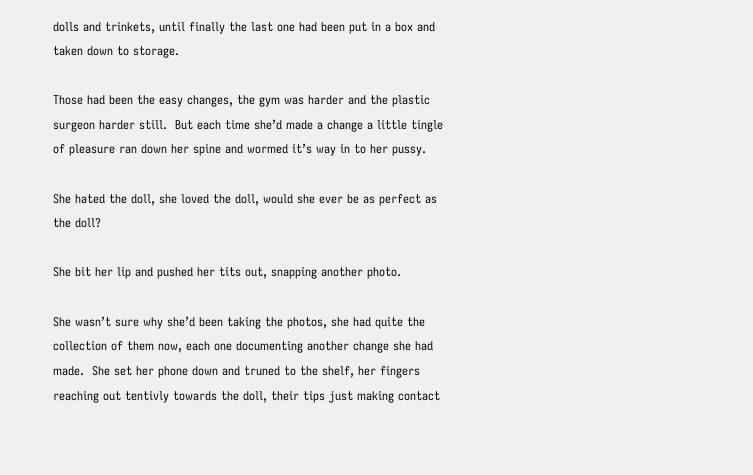dolls and trinkets, until finally the last one had been put in a box and taken down to storage.

Those had been the easy changes, the gym was harder and the plastic surgeon harder still.  But each time she’d made a change a little tingle of pleasure ran down her spine and wormed it’s way in to her pussy.

She hated the doll, she loved the doll, would she ever be as perfect as the doll?

She bit her lip and pushed her tits out, snapping another photo.

She wasn’t sure why she’d been taking the photos, she had quite the collection of them now, each one documenting another change she had made.  She set her phone down and truned to the shelf, her fingers reaching out tentivly towards the doll, their tips just making contact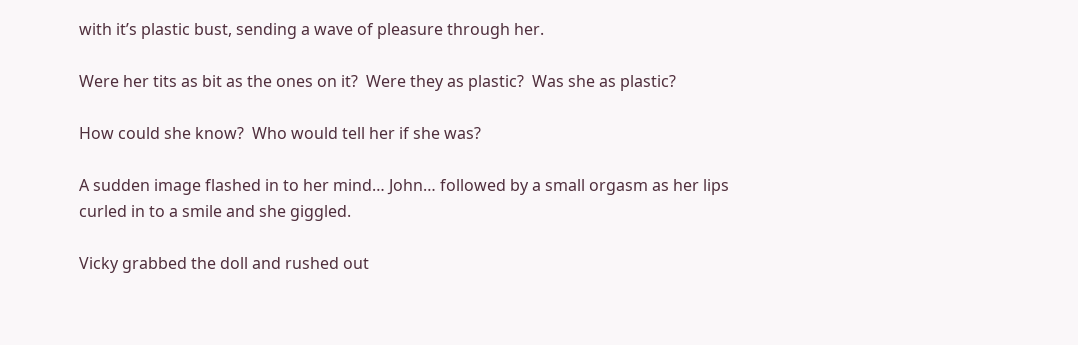with it’s plastic bust, sending a wave of pleasure through her.

Were her tits as bit as the ones on it?  Were they as plastic?  Was she as plastic?

How could she know?  Who would tell her if she was?

A sudden image flashed in to her mind… John… followed by a small orgasm as her lips curled in to a smile and she giggled.

Vicky grabbed the doll and rushed out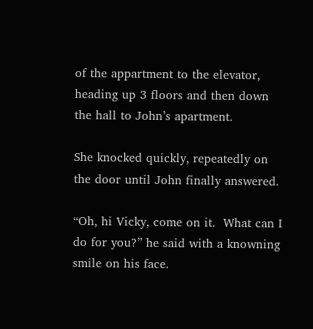of the appartment to the elevator, heading up 3 floors and then down the hall to John’s apartment.

She knocked quickly, repeatedly on the door until John finally answered.

“Oh, hi Vicky, come on it.  What can I do for you?” he said with a knowning smile on his face.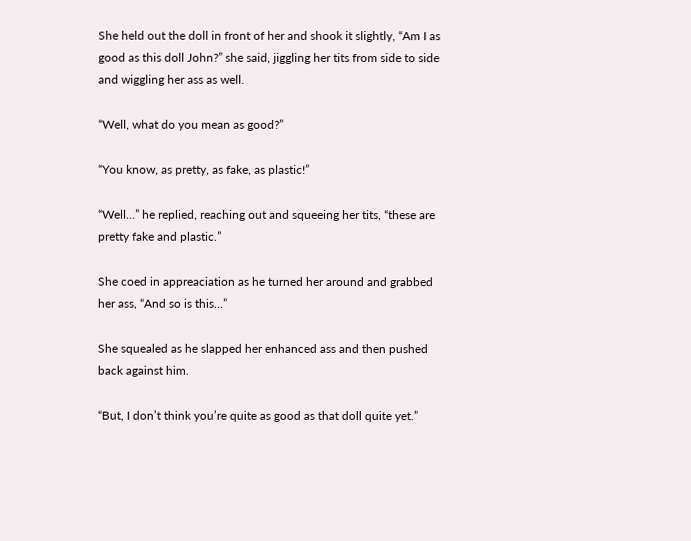She held out the doll in front of her and shook it slightly, “Am I as good as this doll John?” she said, jiggling her tits from side to side and wiggling her ass as well.

“Well, what do you mean as good?”

“You know, as pretty, as fake, as plastic!”

“Well…” he replied, reaching out and squeeing her tits, “these are pretty fake and plastic.”

She coed in appreaciation as he turned her around and grabbed her ass, “And so is this…”

She squealed as he slapped her enhanced ass and then pushed back against him.

“But, I don’t think you’re quite as good as that doll quite yet.”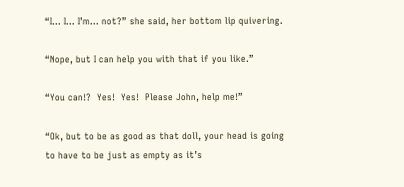“I… I… I’m… not?” she said, her bottom lip quivering.

“Nope, but I can help you with that if you like.”

“You can!?  Yes!  Yes!  Please John, help me!”

“Ok, but to be as good as that doll, your head is going to have to be just as empty as it’s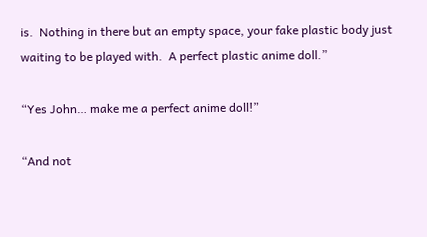is.  Nothing in there but an empty space, your fake plastic body just waiting to be played with.  A perfect plastic anime doll.”

“Yes John… make me a perfect anime doll!”

“And not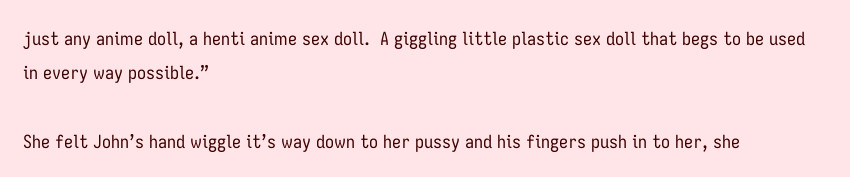just any anime doll, a henti anime sex doll.  A giggling little plastic sex doll that begs to be used in every way possible.”

She felt John’s hand wiggle it’s way down to her pussy and his fingers push in to her, she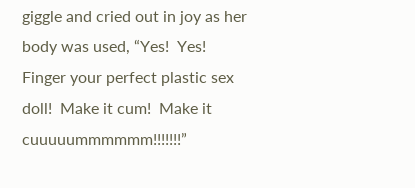giggle and cried out in joy as her body was used, “Yes!  Yes!  Finger your perfect plastic sex doll!  Make it cum!  Make it cuuuuummmmmm!!!!!!!”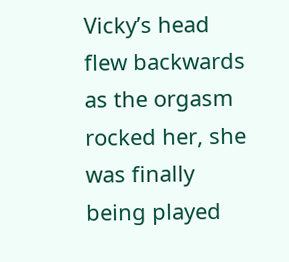Vicky’s head flew backwards as the orgasm rocked her, she was finally being played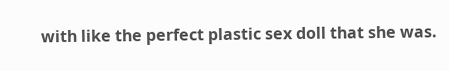with like the perfect plastic sex doll that she was.